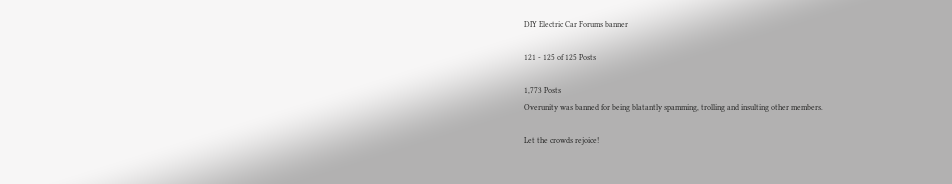DIY Electric Car Forums banner

121 - 125 of 125 Posts

1,773 Posts
Overunity was banned for being blatantly spamming, trolling and insulting other members.

Let the crowds rejoice!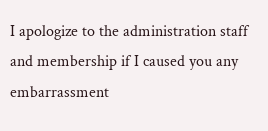I apologize to the administration staff and membership if I caused you any embarrassment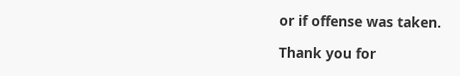or if offense was taken.

Thank you for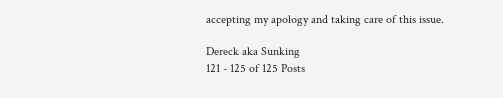accepting my apology and taking care of this issue.

Dereck aka Sunking
121 - 125 of 125 Posts